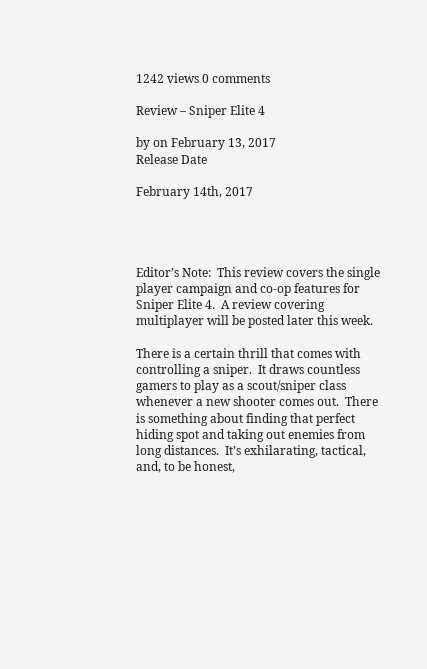1242 views 0 comments

Review – Sniper Elite 4

by on February 13, 2017
Release Date

February 14th, 2017




Editor’s Note:  This review covers the single player campaign and co-op features for Sniper Elite 4.  A review covering multiplayer will be posted later this week.

There is a certain thrill that comes with controlling a sniper.  It draws countless gamers to play as a scout/sniper class whenever a new shooter comes out.  There is something about finding that perfect hiding spot and taking out enemies from long distances.  It’s exhilarating, tactical, and, to be honest,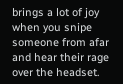brings a lot of joy when you snipe someone from afar and hear their rage over the headset.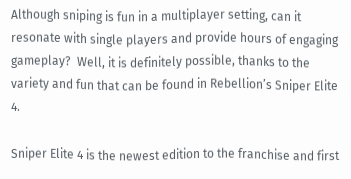Although sniping is fun in a multiplayer setting, can it resonate with single players and provide hours of engaging gameplay?  Well, it is definitely possible, thanks to the variety and fun that can be found in Rebellion’s Sniper Elite 4.

Sniper Elite 4 is the newest edition to the franchise and first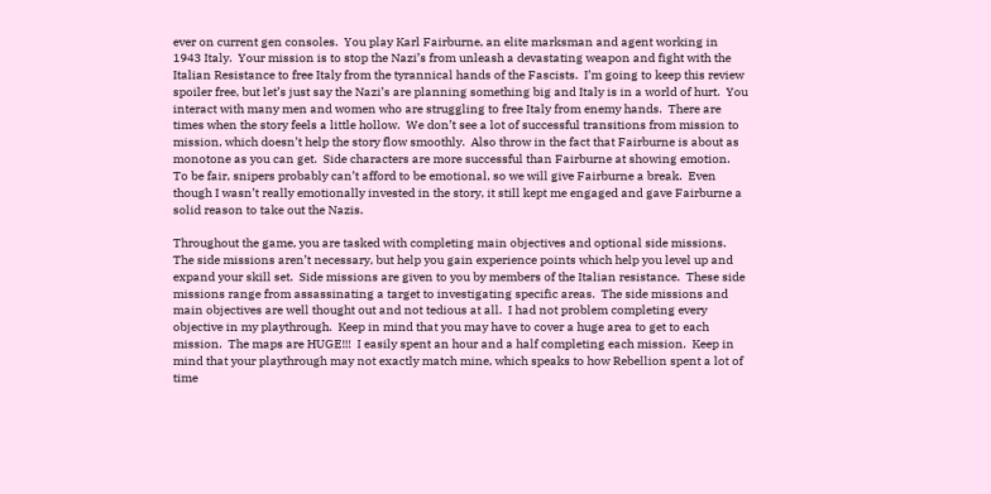ever on current gen consoles.  You play Karl Fairburne, an elite marksman and agent working in 1943 Italy.  Your mission is to stop the Nazi’s from unleash a devastating weapon and fight with the Italian Resistance to free Italy from the tyrannical hands of the Fascists.  I’m going to keep this review spoiler free, but let’s just say the Nazi’s are planning something big and Italy is in a world of hurt.  You interact with many men and women who are struggling to free Italy from enemy hands.  There are times when the story feels a little hollow.  We don’t see a lot of successful transitions from mission to mission, which doesn’t help the story flow smoothly.  Also throw in the fact that Fairburne is about as monotone as you can get.  Side characters are more successful than Fairburne at showing emotion.  To be fair, snipers probably can’t afford to be emotional, so we will give Fairburne a break.  Even though I wasn’t really emotionally invested in the story, it still kept me engaged and gave Fairburne a solid reason to take out the Nazis.

Throughout the game, you are tasked with completing main objectives and optional side missions.  The side missions aren’t necessary, but help you gain experience points which help you level up and expand your skill set.  Side missions are given to you by members of the Italian resistance.  These side missions range from assassinating a target to investigating specific areas.  The side missions and main objectives are well thought out and not tedious at all.  I had not problem completing every objective in my playthrough.  Keep in mind that you may have to cover a huge area to get to each mission.  The maps are HUGE!!!  I easily spent an hour and a half completing each mission.  Keep in mind that your playthrough may not exactly match mine, which speaks to how Rebellion spent a lot of time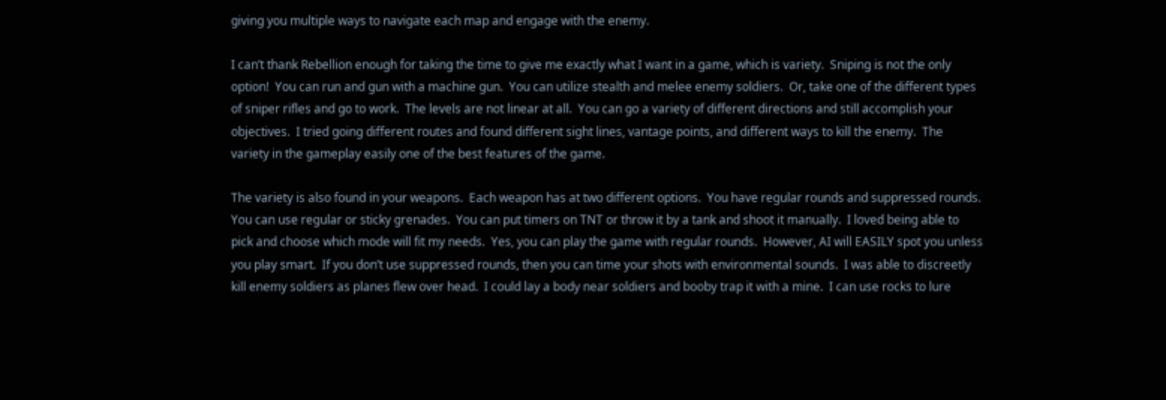giving you multiple ways to navigate each map and engage with the enemy.

I can’t thank Rebellion enough for taking the time to give me exactly what I want in a game, which is variety.  Sniping is not the only option!  You can run and gun with a machine gun.  You can utilize stealth and melee enemy soldiers.  Or, take one of the different types of sniper rifles and go to work.  The levels are not linear at all.  You can go a variety of different directions and still accomplish your objectives.  I tried going different routes and found different sight lines, vantage points, and different ways to kill the enemy.  The variety in the gameplay easily one of the best features of the game.

The variety is also found in your weapons.  Each weapon has at two different options.  You have regular rounds and suppressed rounds.  You can use regular or sticky grenades.  You can put timers on TNT or throw it by a tank and shoot it manually.  I loved being able to pick and choose which mode will fit my needs.  Yes, you can play the game with regular rounds.  However, AI will EASILY spot you unless you play smart.  If you don’t use suppressed rounds, then you can time your shots with environmental sounds.  I was able to discreetly kill enemy soldiers as planes flew over head.  I could lay a body near soldiers and booby trap it with a mine.  I can use rocks to lure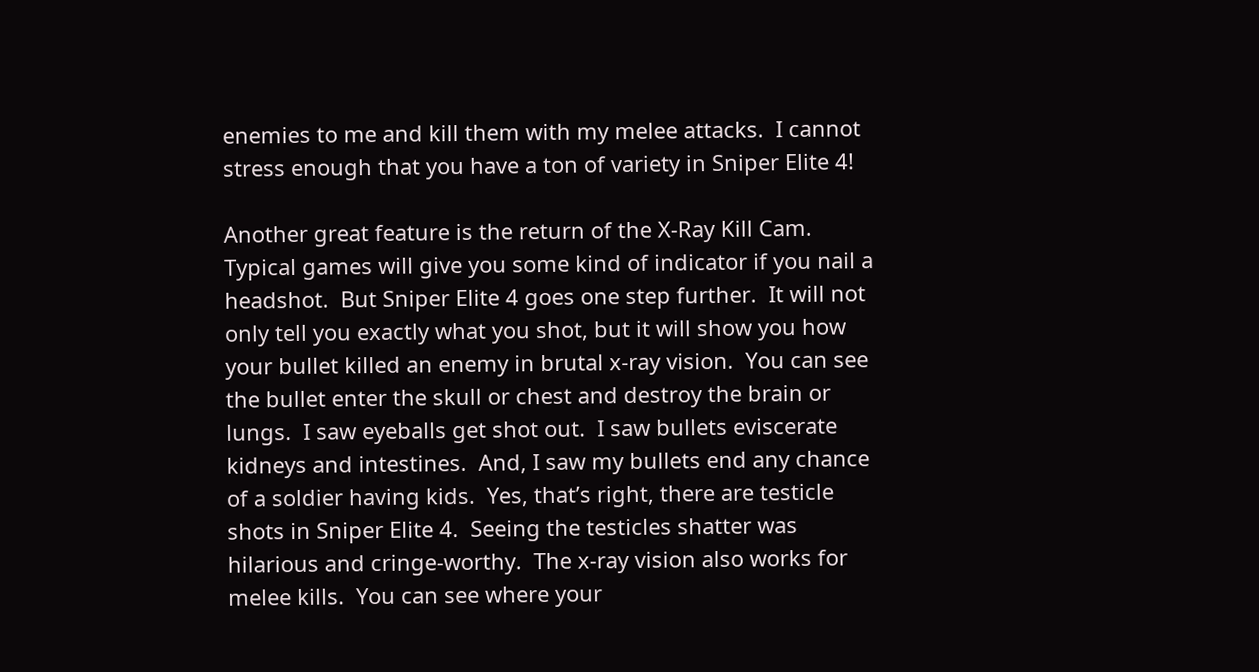enemies to me and kill them with my melee attacks.  I cannot stress enough that you have a ton of variety in Sniper Elite 4!

Another great feature is the return of the X-Ray Kill Cam.  Typical games will give you some kind of indicator if you nail a headshot.  But Sniper Elite 4 goes one step further.  It will not only tell you exactly what you shot, but it will show you how your bullet killed an enemy in brutal x-ray vision.  You can see the bullet enter the skull or chest and destroy the brain or lungs.  I saw eyeballs get shot out.  I saw bullets eviscerate kidneys and intestines.  And, I saw my bullets end any chance of a soldier having kids.  Yes, that’s right, there are testicle shots in Sniper Elite 4.  Seeing the testicles shatter was hilarious and cringe-worthy.  The x-ray vision also works for melee kills.  You can see where your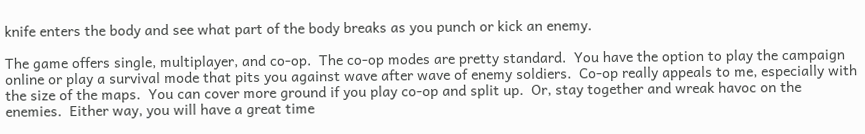knife enters the body and see what part of the body breaks as you punch or kick an enemy.

The game offers single, multiplayer, and co-op.  The co-op modes are pretty standard.  You have the option to play the campaign online or play a survival mode that pits you against wave after wave of enemy soldiers.  Co-op really appeals to me, especially with the size of the maps.  You can cover more ground if you play co-op and split up.  Or, stay together and wreak havoc on the enemies.  Either way, you will have a great time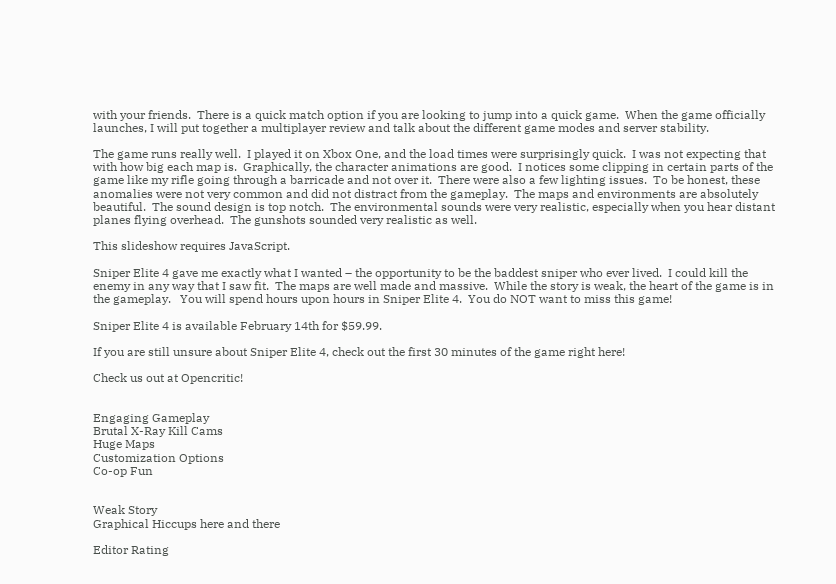with your friends.  There is a quick match option if you are looking to jump into a quick game.  When the game officially launches, I will put together a multiplayer review and talk about the different game modes and server stability.

The game runs really well.  I played it on Xbox One, and the load times were surprisingly quick.  I was not expecting that with how big each map is.  Graphically, the character animations are good.  I notices some clipping in certain parts of the game like my rifle going through a barricade and not over it.  There were also a few lighting issues.  To be honest, these anomalies were not very common and did not distract from the gameplay.  The maps and environments are absolutely beautiful.  The sound design is top notch.  The environmental sounds were very realistic, especially when you hear distant planes flying overhead.  The gunshots sounded very realistic as well.

This slideshow requires JavaScript.

Sniper Elite 4 gave me exactly what I wanted – the opportunity to be the baddest sniper who ever lived.  I could kill the enemy in any way that I saw fit.  The maps are well made and massive.  While the story is weak, the heart of the game is in the gameplay.   You will spend hours upon hours in Sniper Elite 4.  You do NOT want to miss this game!

Sniper Elite 4 is available February 14th for $59.99.

If you are still unsure about Sniper Elite 4, check out the first 30 minutes of the game right here!

Check us out at Opencritic!


Engaging Gameplay
Brutal X-Ray Kill Cams
Huge Maps
Customization Options
Co-op Fun


Weak Story
Graphical Hiccups here and there

Editor Rating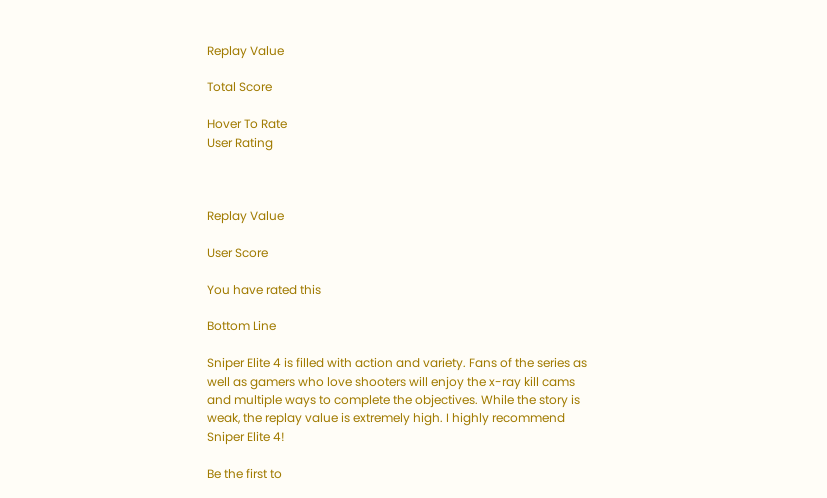Replay Value

Total Score

Hover To Rate
User Rating



Replay Value

User Score

You have rated this

Bottom Line

Sniper Elite 4 is filled with action and variety. Fans of the series as well as gamers who love shooters will enjoy the x-ray kill cams and multiple ways to complete the objectives. While the story is weak, the replay value is extremely high. I highly recommend Sniper Elite 4!

Be the first to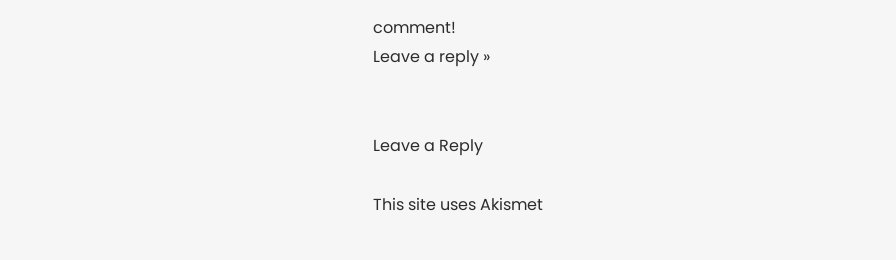comment!
Leave a reply »


Leave a Reply

This site uses Akismet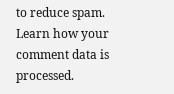to reduce spam. Learn how your comment data is processed.